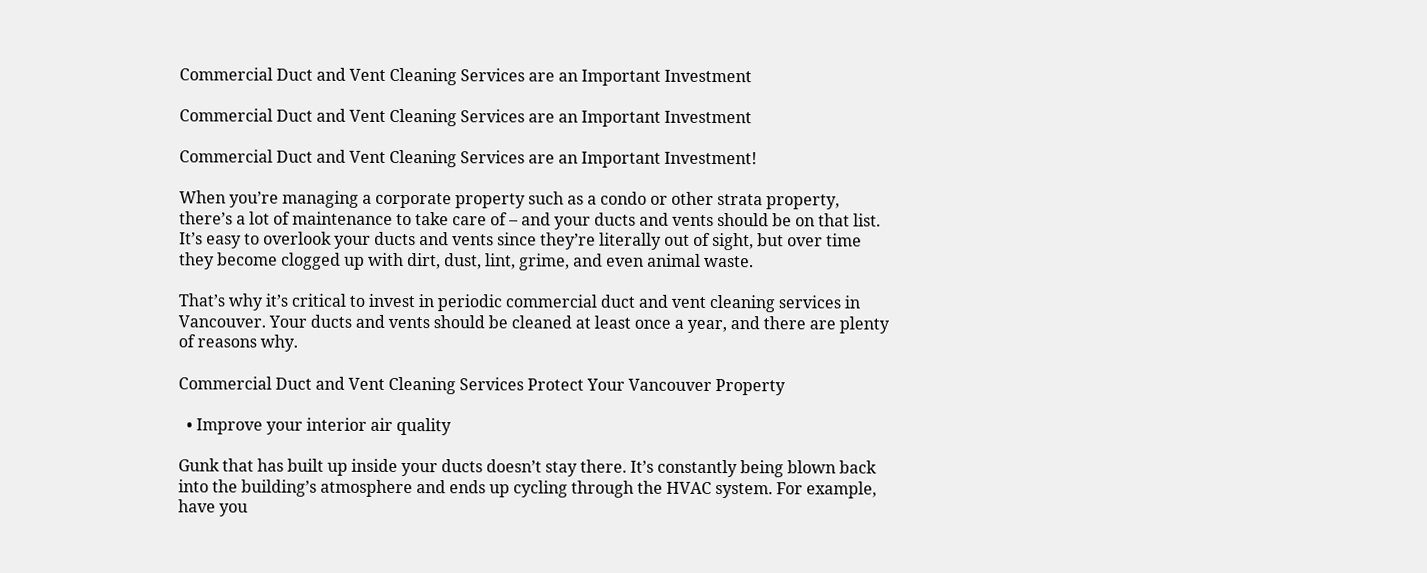Commercial Duct and Vent Cleaning Services are an Important Investment

Commercial Duct and Vent Cleaning Services are an Important Investment

Commercial Duct and Vent Cleaning Services are an Important Investment!

When you’re managing a corporate property such as a condo or other strata property, there’s a lot of maintenance to take care of – and your ducts and vents should be on that list. It’s easy to overlook your ducts and vents since they’re literally out of sight, but over time they become clogged up with dirt, dust, lint, grime, and even animal waste.

That’s why it’s critical to invest in periodic commercial duct and vent cleaning services in Vancouver. Your ducts and vents should be cleaned at least once a year, and there are plenty of reasons why.

Commercial Duct and Vent Cleaning Services Protect Your Vancouver Property

  • Improve your interior air quality

Gunk that has built up inside your ducts doesn’t stay there. It’s constantly being blown back into the building’s atmosphere and ends up cycling through the HVAC system. For example, have you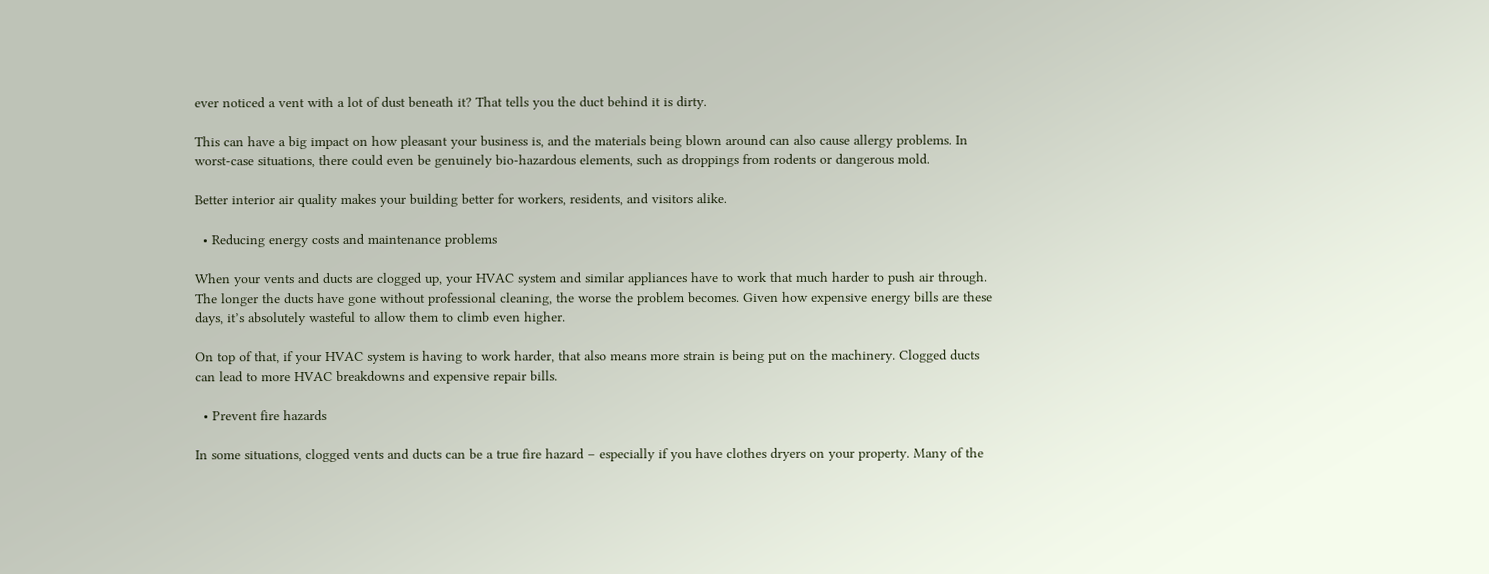ever noticed a vent with a lot of dust beneath it? That tells you the duct behind it is dirty.

This can have a big impact on how pleasant your business is, and the materials being blown around can also cause allergy problems. In worst-case situations, there could even be genuinely bio-hazardous elements, such as droppings from rodents or dangerous mold.

Better interior air quality makes your building better for workers, residents, and visitors alike.

  • Reducing energy costs and maintenance problems

When your vents and ducts are clogged up, your HVAC system and similar appliances have to work that much harder to push air through. The longer the ducts have gone without professional cleaning, the worse the problem becomes. Given how expensive energy bills are these days, it’s absolutely wasteful to allow them to climb even higher.

On top of that, if your HVAC system is having to work harder, that also means more strain is being put on the machinery. Clogged ducts can lead to more HVAC breakdowns and expensive repair bills.

  • Prevent fire hazards

In some situations, clogged vents and ducts can be a true fire hazard – especially if you have clothes dryers on your property. Many of the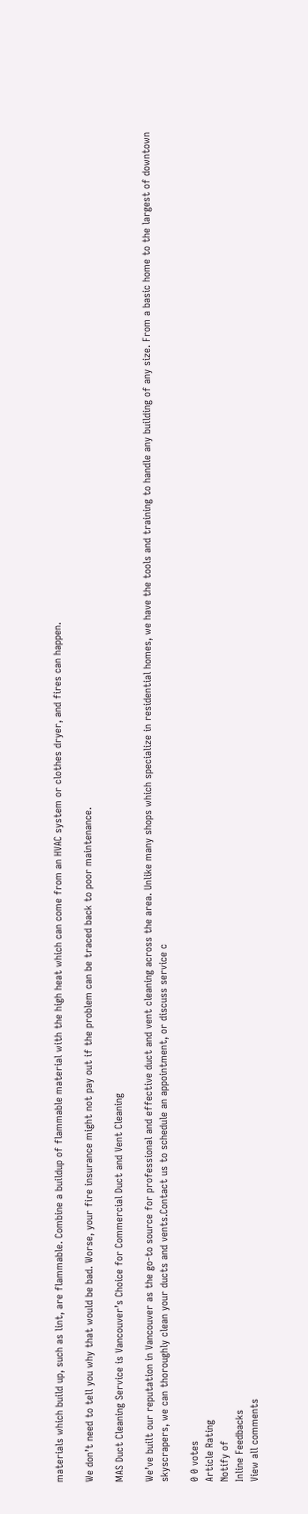materials which build up, such as lint, are flammable. Combine a buildup of flammable material with the high heat which can come from an HVAC system or clothes dryer, and fires can happen.

We don’t need to tell you why that would be bad. Worse, your fire insurance might not pay out if the problem can be traced back to poor maintenance.

MAS Duct Cleaning Service is Vancouver’s Choice for Commercial Duct and Vent Cleaning

We’ve built our reputation in Vancouver as the go-to source for professional and effective duct and vent cleaning across the area. Unlike many shops which specialize in residential homes, we have the tools and training to handle any building of any size. From a basic home to the largest of downtown skyscrapers, we can thoroughly clean your ducts and vents.Contact us to schedule an appointment, or discuss service c

0 0 votes
Article Rating
Notify of
Inline Feedbacks
View all comments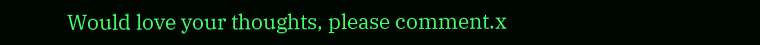Would love your thoughts, please comment.x